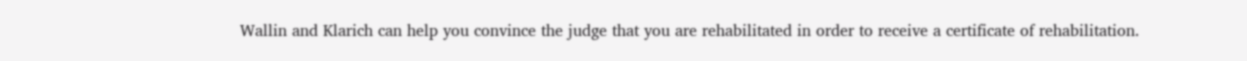Wallin and Klarich can help you convince the judge that you are rehabilitated in order to receive a certificate of rehabilitation.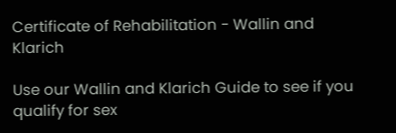Certificate of Rehabilitation - Wallin and Klarich

Use our Wallin and Klarich Guide to see if you qualify for sex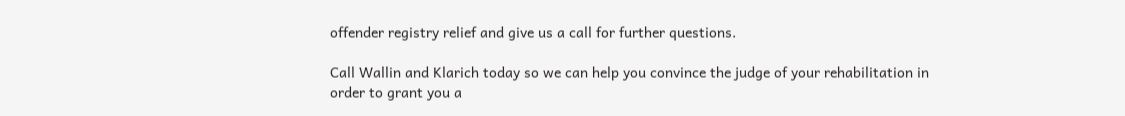offender registry relief and give us a call for further questions.

Call Wallin and Klarich today so we can help you convince the judge of your rehabilitation in order to grant you a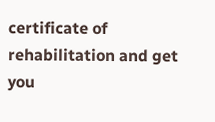certificate of rehabilitation and get you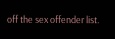off the sex offender list.